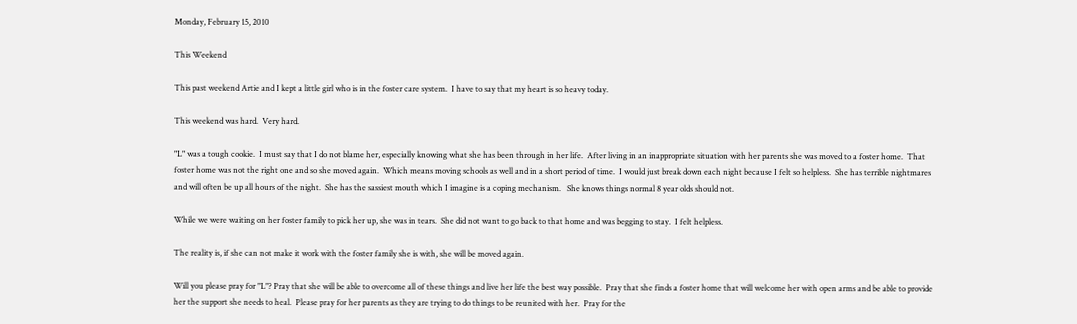Monday, February 15, 2010

This Weekend

This past weekend Artie and I kept a little girl who is in the foster care system.  I have to say that my heart is so heavy today.

This weekend was hard.  Very hard.

"L" was a tough cookie.  I must say that I do not blame her, especially knowing what she has been through in her life.  After living in an inappropriate situation with her parents she was moved to a foster home.  That foster home was not the right one and so she moved again.  Which means moving schools as well and in a short period of time.  I would just break down each night because I felt so helpless.  She has terrible nightmares and will often be up all hours of the night.  She has the sassiest mouth which I imagine is a coping mechanism.   She knows things normal 8 year olds should not.

While we were waiting on her foster family to pick her up, she was in tears.  She did not want to go back to that home and was begging to stay.  I felt helpless.

The reality is, if she can not make it work with the foster family she is with, she will be moved again.

Will you please pray for "L"? Pray that she will be able to overcome all of these things and live her life the best way possible.  Pray that she finds a foster home that will welcome her with open arms and be able to provide her the support she needs to heal.  Please pray for her parents as they are trying to do things to be reunited with her.  Pray for the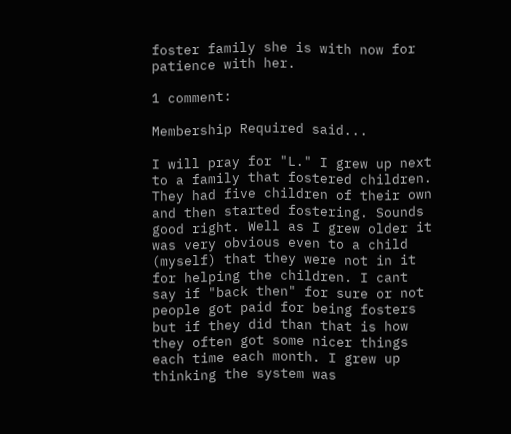foster family she is with now for patience with her.

1 comment:

Membership Required said...

I will pray for "L." I grew up next to a family that fostered children. They had five children of their own and then started fostering. Sounds good right. Well as I grew older it was very obvious even to a child (myself) that they were not in it for helping the children. I cant say if "back then" for sure or not people got paid for being fosters but if they did than that is how they often got some nicer things each time each month. I grew up thinking the system was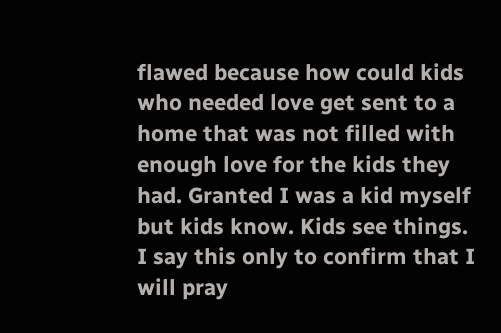flawed because how could kids who needed love get sent to a home that was not filled with enough love for the kids they had. Granted I was a kid myself but kids know. Kids see things. I say this only to confirm that I will pray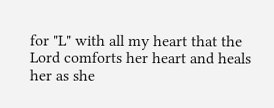for "L" with all my heart that the Lord comforts her heart and heals her as she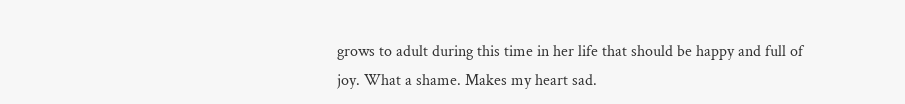grows to adult during this time in her life that should be happy and full of joy. What a shame. Makes my heart sad.